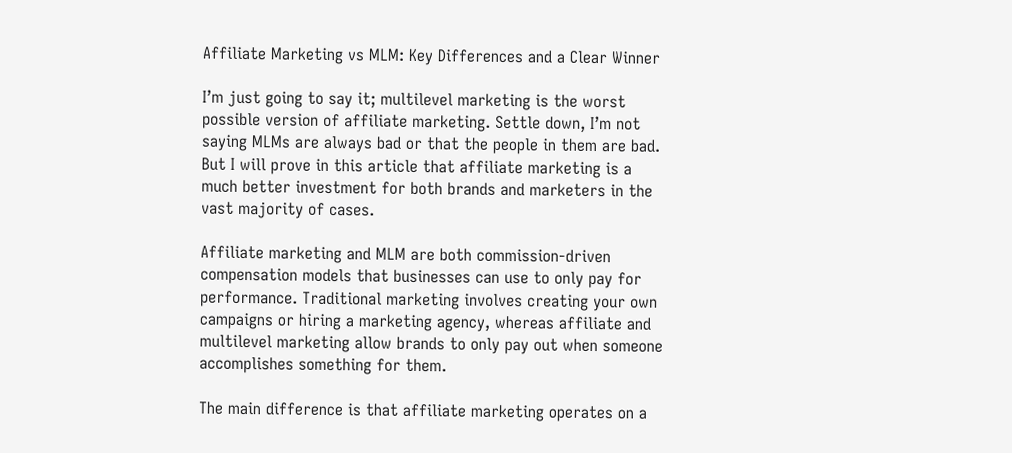Affiliate Marketing vs MLM: Key Differences and a Clear Winner

I’m just going to say it; multilevel marketing is the worst possible version of affiliate marketing. Settle down, I’m not saying MLMs are always bad or that the people in them are bad. But I will prove in this article that affiliate marketing is a much better investment for both brands and marketers in the vast majority of cases.

Affiliate marketing and MLM are both commission-driven compensation models that businesses can use to only pay for performance. Traditional marketing involves creating your own campaigns or hiring a marketing agency, whereas affiliate and multilevel marketing allow brands to only pay out when someone accomplishes something for them.

The main difference is that affiliate marketing operates on a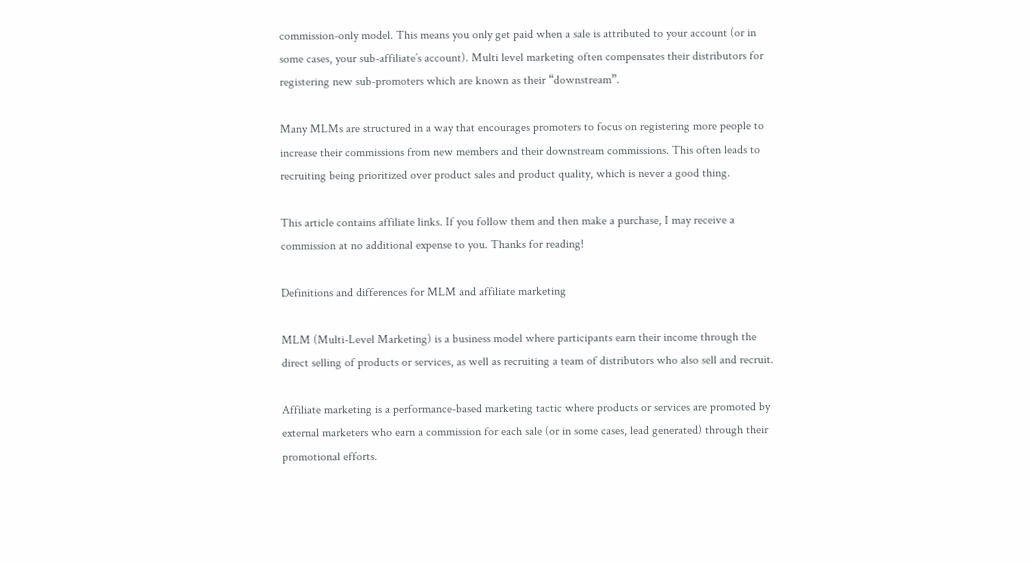commission-only model. This means you only get paid when a sale is attributed to your account (or in some cases, your sub-affiliate’s account). Multi level marketing often compensates their distributors for registering new sub-promoters which are known as their “downstream”.

Many MLMs are structured in a way that encourages promoters to focus on registering more people to increase their commissions from new members and their downstream commissions. This often leads to recruiting being prioritized over product sales and product quality, which is never a good thing.

This article contains affiliate links. If you follow them and then make a purchase, I may receive a commission at no additional expense to you. Thanks for reading!

Definitions and differences for MLM and affiliate marketing

MLM (Multi-Level Marketing) is a business model where participants earn their income through the direct selling of products or services, as well as recruiting a team of distributors who also sell and recruit.

Affiliate marketing is a performance-based marketing tactic where products or services are promoted by external marketers who earn a commission for each sale (or in some cases, lead generated) through their promotional efforts.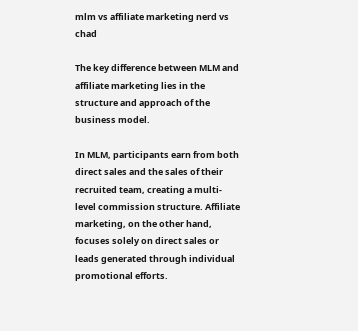mlm vs affiliate marketing nerd vs chad

The key difference between MLM and affiliate marketing lies in the structure and approach of the business model.

In MLM, participants earn from both direct sales and the sales of their recruited team, creating a multi-level commission structure. Affiliate marketing, on the other hand, focuses solely on direct sales or leads generated through individual promotional efforts.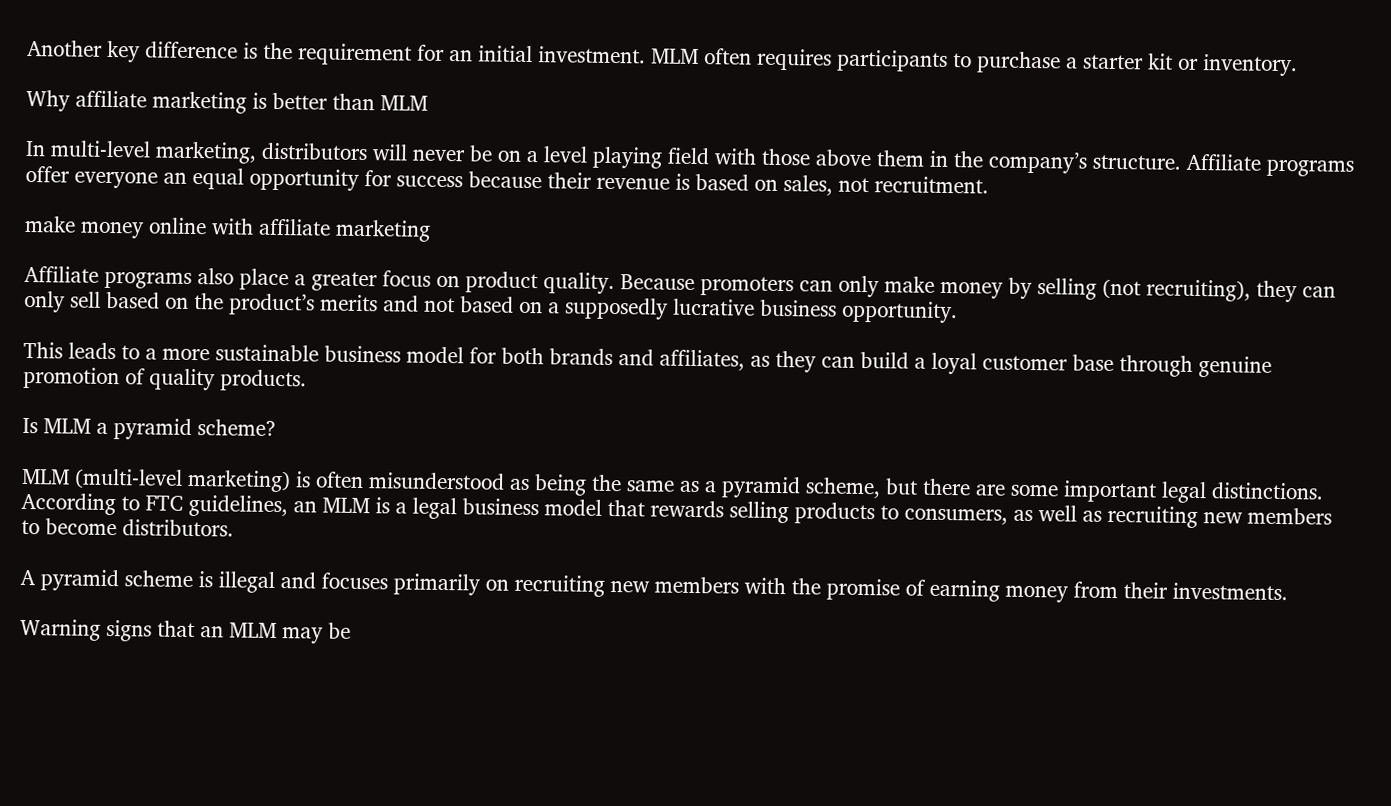Another key difference is the requirement for an initial investment. MLM often requires participants to purchase a starter kit or inventory.

Why affiliate marketing is better than MLM

In multi-level marketing, distributors will never be on a level playing field with those above them in the company’s structure. Affiliate programs offer everyone an equal opportunity for success because their revenue is based on sales, not recruitment.

make money online with affiliate marketing

Affiliate programs also place a greater focus on product quality. Because promoters can only make money by selling (not recruiting), they can only sell based on the product’s merits and not based on a supposedly lucrative business opportunity.

This leads to a more sustainable business model for both brands and affiliates, as they can build a loyal customer base through genuine promotion of quality products.

Is MLM a pyramid scheme?

MLM (multi-level marketing) is often misunderstood as being the same as a pyramid scheme, but there are some important legal distinctions. According to FTC guidelines, an MLM is a legal business model that rewards selling products to consumers, as well as recruiting new members to become distributors.

A pyramid scheme is illegal and focuses primarily on recruiting new members with the promise of earning money from their investments.

Warning signs that an MLM may be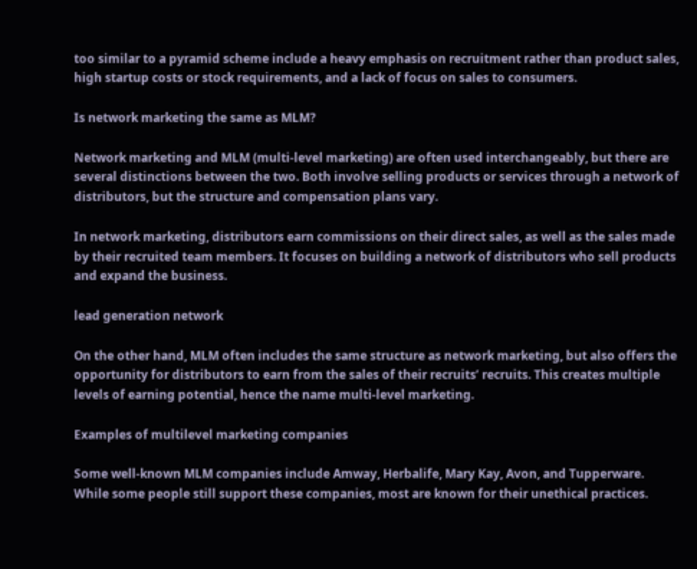too similar to a pyramid scheme include a heavy emphasis on recruitment rather than product sales, high startup costs or stock requirements, and a lack of focus on sales to consumers.

Is network marketing the same as MLM?

Network marketing and MLM (multi-level marketing) are often used interchangeably, but there are several distinctions between the two. Both involve selling products or services through a network of distributors, but the structure and compensation plans vary.

In network marketing, distributors earn commissions on their direct sales, as well as the sales made by their recruited team members. It focuses on building a network of distributors who sell products and expand the business.

lead generation network

On the other hand, MLM often includes the same structure as network marketing, but also offers the opportunity for distributors to earn from the sales of their recruits’ recruits. This creates multiple levels of earning potential, hence the name multi-level marketing.

Examples of multilevel marketing companies

Some well-known MLM companies include Amway, Herbalife, Mary Kay, Avon, and Tupperware. While some people still support these companies, most are known for their unethical practices.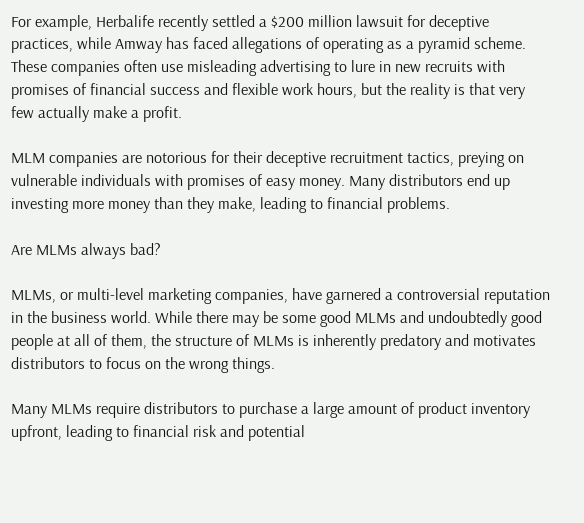For example, Herbalife recently settled a $200 million lawsuit for deceptive practices, while Amway has faced allegations of operating as a pyramid scheme. These companies often use misleading advertising to lure in new recruits with promises of financial success and flexible work hours, but the reality is that very few actually make a profit.

MLM companies are notorious for their deceptive recruitment tactics, preying on vulnerable individuals with promises of easy money. Many distributors end up investing more money than they make, leading to financial problems.

Are MLMs always bad?

MLMs, or multi-level marketing companies, have garnered a controversial reputation in the business world. While there may be some good MLMs and undoubtedly good people at all of them, the structure of MLMs is inherently predatory and motivates distributors to focus on the wrong things.

Many MLMs require distributors to purchase a large amount of product inventory upfront, leading to financial risk and potential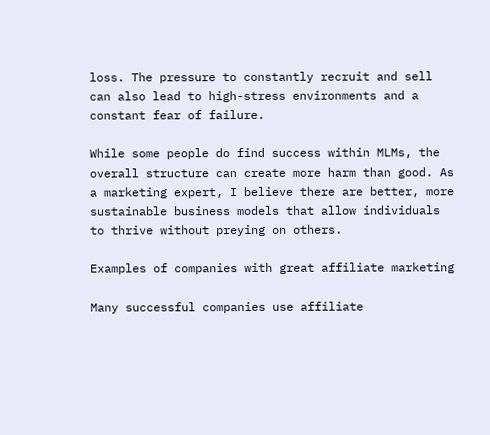loss. The pressure to constantly recruit and sell can also lead to high-stress environments and a constant fear of failure.

While some people do find success within MLMs, the overall structure can create more harm than good. As a marketing expert, I believe there are better, more sustainable business models that allow individuals to thrive without preying on others.

Examples of companies with great affiliate marketing

Many successful companies use affiliate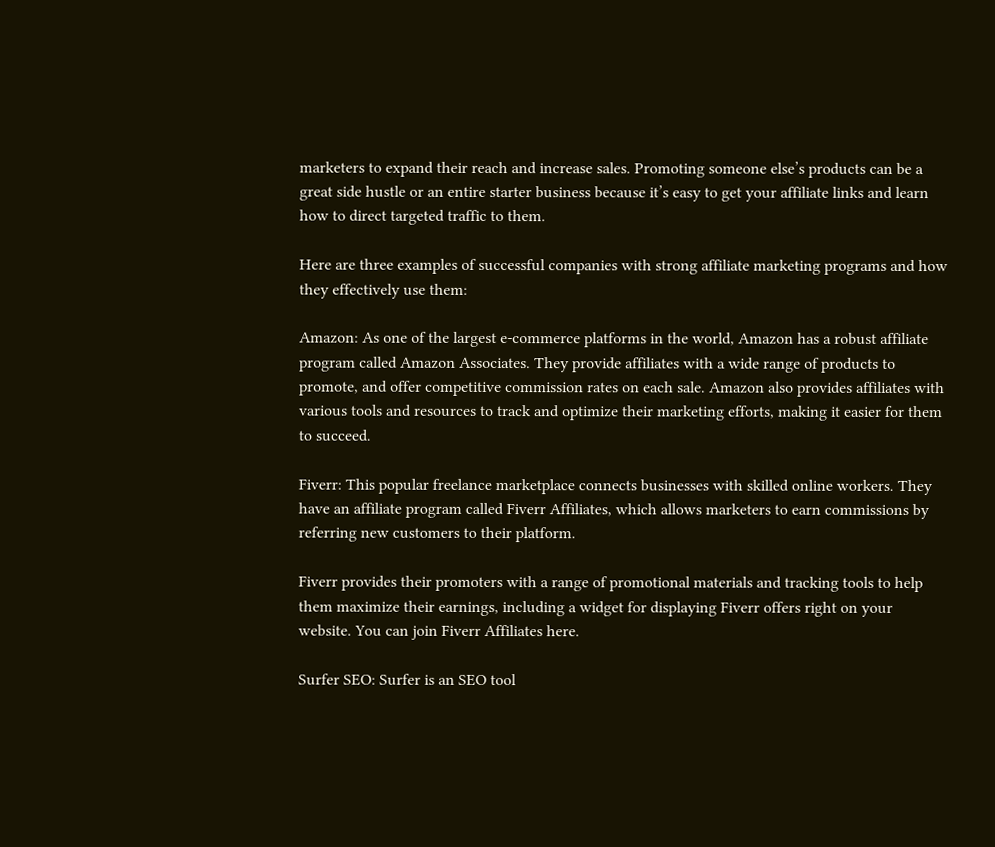marketers to expand their reach and increase sales. Promoting someone else’s products can be a great side hustle or an entire starter business because it’s easy to get your affiliate links and learn how to direct targeted traffic to them.

Here are three examples of successful companies with strong affiliate marketing programs and how they effectively use them:

Amazon: As one of the largest e-commerce platforms in the world, Amazon has a robust affiliate program called Amazon Associates. They provide affiliates with a wide range of products to promote, and offer competitive commission rates on each sale. Amazon also provides affiliates with various tools and resources to track and optimize their marketing efforts, making it easier for them to succeed.

Fiverr: This popular freelance marketplace connects businesses with skilled online workers. They have an affiliate program called Fiverr Affiliates, which allows marketers to earn commissions by referring new customers to their platform.

Fiverr provides their promoters with a range of promotional materials and tracking tools to help them maximize their earnings, including a widget for displaying Fiverr offers right on your website. You can join Fiverr Affiliates here.

Surfer SEO: Surfer is an SEO tool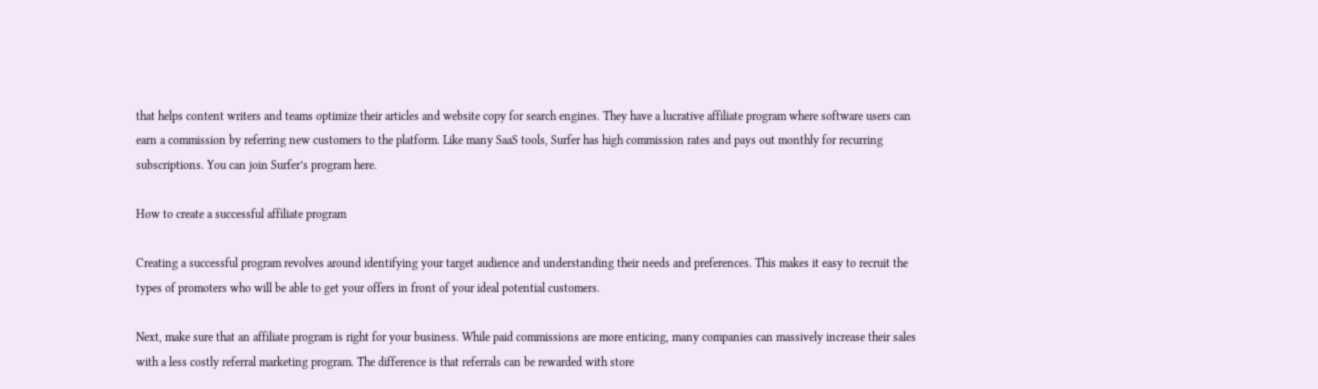that helps content writers and teams optimize their articles and website copy for search engines. They have a lucrative affiliate program where software users can earn a commission by referring new customers to the platform. Like many SaaS tools, Surfer has high commission rates and pays out monthly for recurring subscriptions. You can join Surfer’s program here.

How to create a successful affiliate program

Creating a successful program revolves around identifying your target audience and understanding their needs and preferences. This makes it easy to recruit the types of promoters who will be able to get your offers in front of your ideal potential customers.

Next, make sure that an affiliate program is right for your business. While paid commissions are more enticing, many companies can massively increase their sales with a less costly referral marketing program. The difference is that referrals can be rewarded with store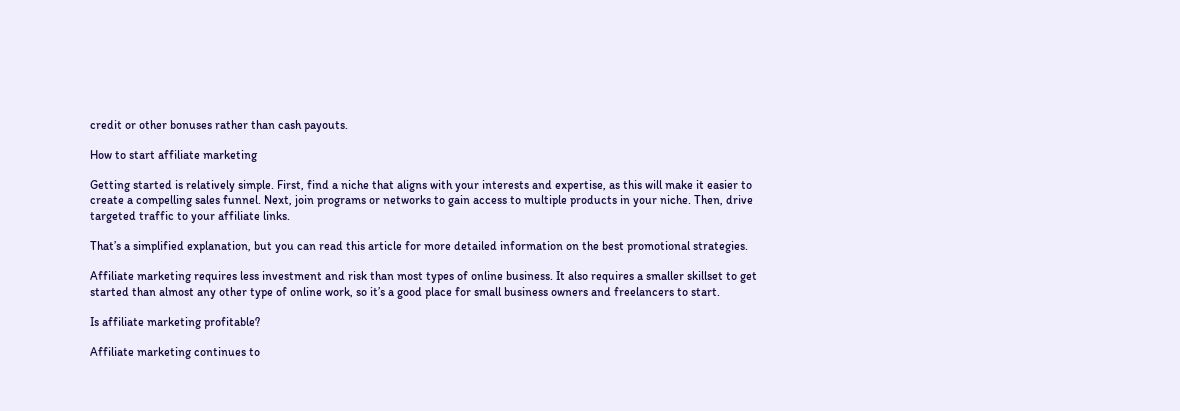credit or other bonuses rather than cash payouts.

How to start affiliate marketing

Getting started is relatively simple. First, find a niche that aligns with your interests and expertise, as this will make it easier to create a compelling sales funnel. Next, join programs or networks to gain access to multiple products in your niche. Then, drive targeted traffic to your affiliate links.

That’s a simplified explanation, but you can read this article for more detailed information on the best promotional strategies.

Affiliate marketing requires less investment and risk than most types of online business. It also requires a smaller skillset to get started than almost any other type of online work, so it’s a good place for small business owners and freelancers to start.

Is affiliate marketing profitable?

Affiliate marketing continues to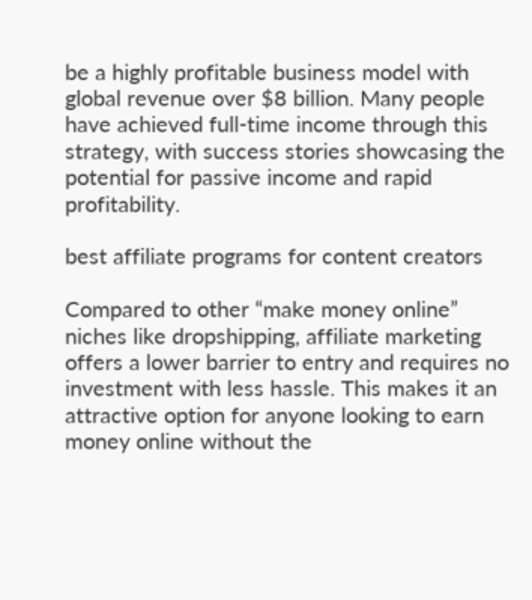be a highly profitable business model with global revenue over $8 billion. Many people have achieved full-time income through this strategy, with success stories showcasing the potential for passive income and rapid profitability.

best affiliate programs for content creators

Compared to other “make money online” niches like dropshipping, affiliate marketing offers a lower barrier to entry and requires no investment with less hassle. This makes it an attractive option for anyone looking to earn money online without the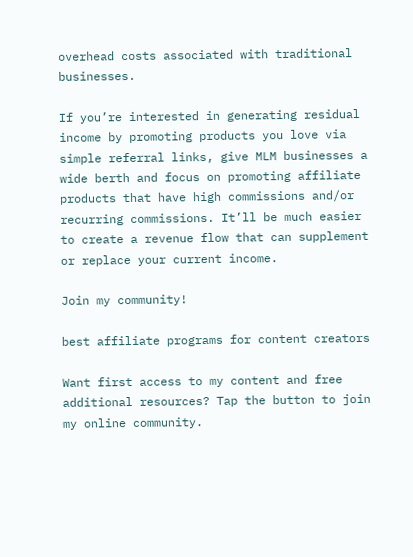overhead costs associated with traditional businesses.

If you’re interested in generating residual income by promoting products you love via simple referral links, give MLM businesses a wide berth and focus on promoting affiliate products that have high commissions and/or recurring commissions. It’ll be much easier to create a revenue flow that can supplement or replace your current income.

Join my community!

best affiliate programs for content creators

Want first access to my content and free additional resources? Tap the button to join my online community.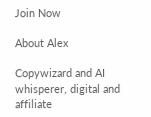Join Now

About Alex

Copywizard and AI whisperer, digital and affiliate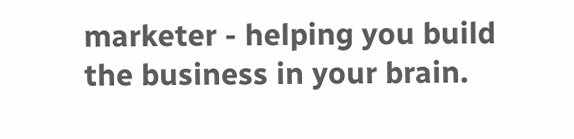marketer - helping you build the business in your brain.